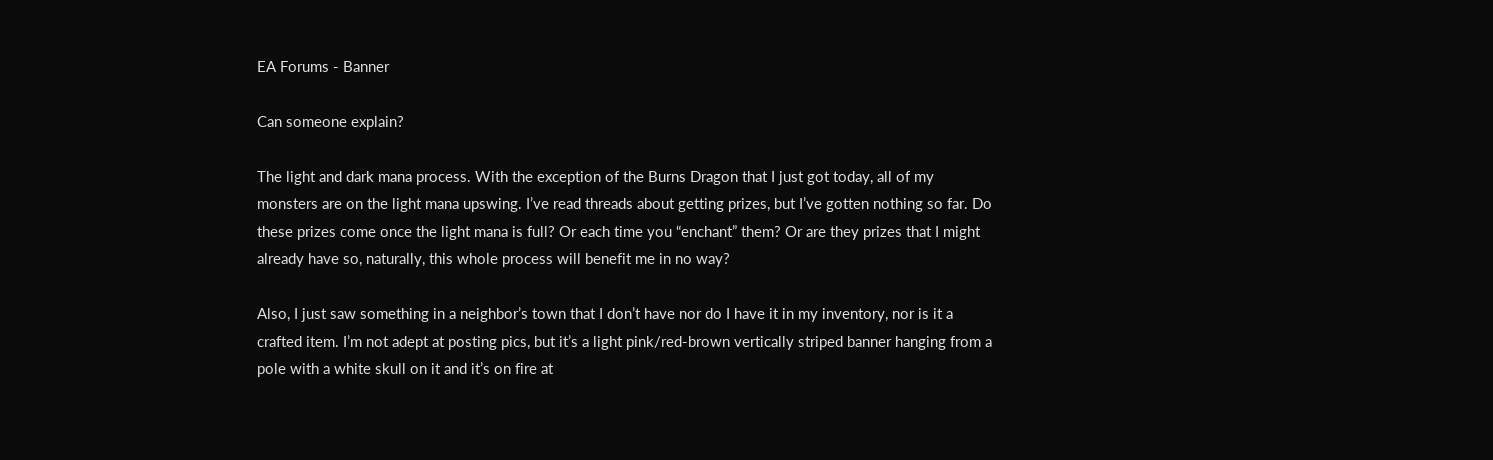EA Forums - Banner

Can someone explain?

The light and dark mana process. With the exception of the Burns Dragon that I just got today, all of my monsters are on the light mana upswing. I’ve read threads about getting prizes, but I’ve gotten nothing so far. Do these prizes come once the light mana is full? Or each time you “enchant” them? Or are they prizes that I might already have so, naturally, this whole process will benefit me in no way?

Also, I just saw something in a neighbor’s town that I don’t have nor do I have it in my inventory, nor is it a crafted item. I’m not adept at posting pics, but it’s a light pink/red-brown vertically striped banner hanging from a pole with a white skull on it and it’s on fire at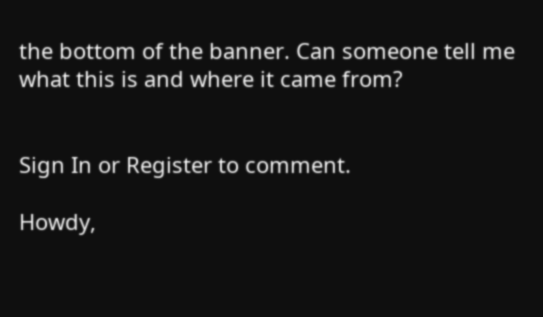the bottom of the banner. Can someone tell me what this is and where it came from?


Sign In or Register to comment.

Howdy,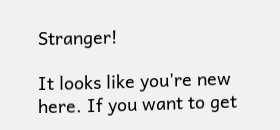Stranger!

It looks like you're new here. If you want to get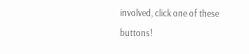involved, click one of these buttons!